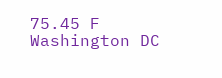75.45 F
Washington DC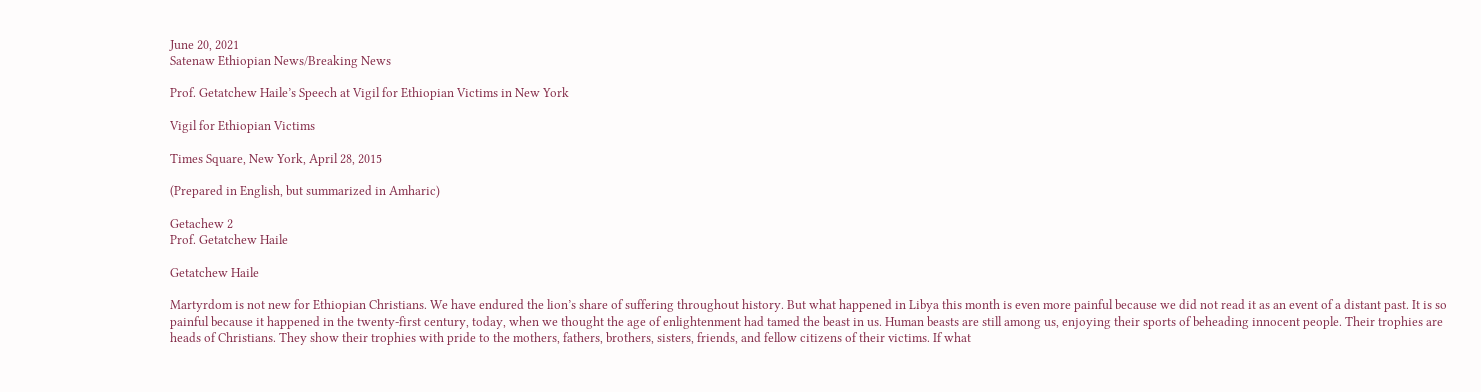June 20, 2021
Satenaw Ethiopian News/Breaking News

Prof. Getatchew Haile’s Speech at Vigil for Ethiopian Victims in New York

Vigil for Ethiopian Victims

Times Square, New York, April 28, 2015

(Prepared in English, but summarized in Amharic)

Getachew 2
Prof. Getatchew Haile

Getatchew Haile

Martyrdom is not new for Ethiopian Christians. We have endured the lion’s share of suffering throughout history. But what happened in Libya this month is even more painful because we did not read it as an event of a distant past. It is so painful because it happened in the twenty-first century, today, when we thought the age of enlightenment had tamed the beast in us. Human beasts are still among us, enjoying their sports of beheading innocent people. Their trophies are heads of Christians. They show their trophies with pride to the mothers, fathers, brothers, sisters, friends, and fellow citizens of their victims. If what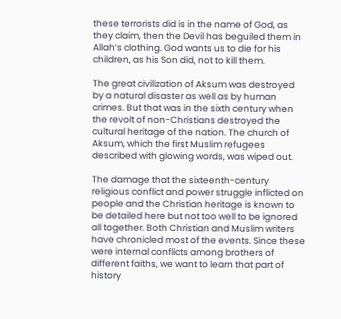these terrorists did is in the name of God, as they claim, then the Devil has beguiled them in Allah’s clothing. God wants us to die for his children, as his Son did, not to kill them.

The great civilization of Aksum was destroyed by a natural disaster as well as by human crimes. But that was in the sixth century when the revolt of non-Christians destroyed the cultural heritage of the nation. The church of Aksum, which the first Muslim refugees described with glowing words, was wiped out.

The damage that the sixteenth-century religious conflict and power struggle inflicted on people and the Christian heritage is known to be detailed here but not too well to be ignored all together. Both Christian and Muslim writers have chronicled most of the events. Since these were internal conflicts among brothers of different faiths, we want to learn that part of history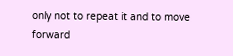only not to repeat it and to move forward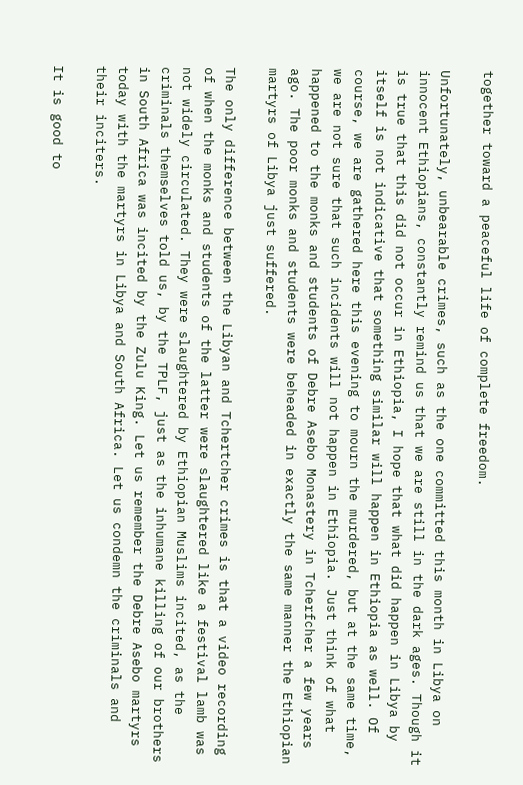together toward a peaceful life of complete freedom.

Unfortunately, unbearable crimes, such as the one committed this month in Libya on innocent Ethiopians, constantly remind us that we are still in the dark ages. Though it is true that this did not occur in Ethiopia, I hope that what did happen in Libya by itself is not indicative that something similar will happen in Ethiopia as well. Of course, we are gathered here this evening to mourn the murdered, but at the same time, we are not sure that such incidents will not happen in Ethiopia. Just think of what happened to the monks and students of Debre Asebo Monastery in Tcherfcher a few years ago. The poor monks and students were beheaded in exactly the same manner the Ethiopian martyrs of Libya just suffered.

The only difference between the Libyan and Tchertcher crimes is that a video recording of when the monks and students of the latter were slaughtered like a festival lamb was not widely circulated. They were slaughtered by Ethiopian Muslims incited, as the criminals themselves told us, by the TPLF, just as the inhumane killing of our brothers in South Africa was incited by the Zulu King. Let us remember the Debre Asebo martyrs today with the martyrs in Libya and South Africa. Let us condemn the criminals and their inciters.

It is good to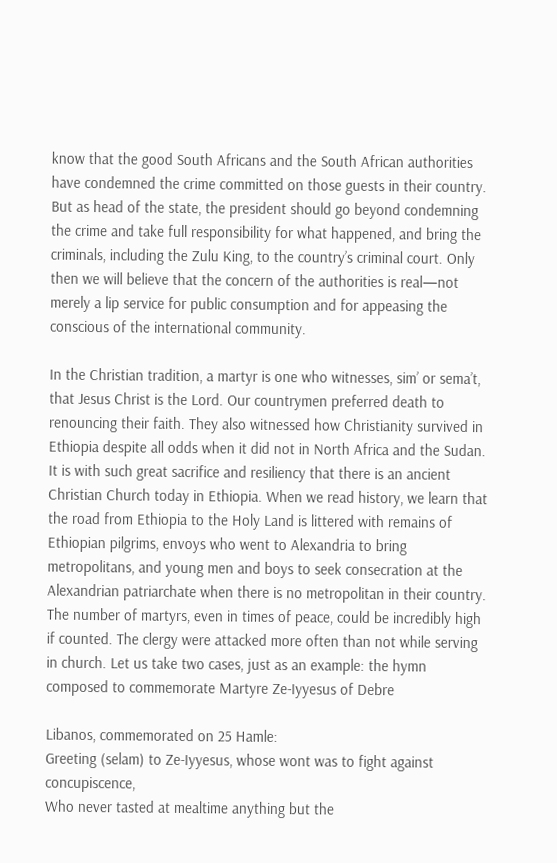know that the good South Africans and the South African authorities have condemned the crime committed on those guests in their country. But as head of the state, the president should go beyond condemning the crime and take full responsibility for what happened, and bring the criminals, including the Zulu King, to the country’s criminal court. Only then we will believe that the concern of the authorities is real—not merely a lip service for public consumption and for appeasing the conscious of the international community.

In the Christian tradition, a martyr is one who witnesses, sim’ or sema’t, that Jesus Christ is the Lord. Our countrymen preferred death to renouncing their faith. They also witnessed how Christianity survived in Ethiopia despite all odds when it did not in North Africa and the Sudan. It is with such great sacrifice and resiliency that there is an ancient Christian Church today in Ethiopia. When we read history, we learn that the road from Ethiopia to the Holy Land is littered with remains of Ethiopian pilgrims, envoys who went to Alexandria to bring metropolitans, and young men and boys to seek consecration at the Alexandrian patriarchate when there is no metropolitan in their country. The number of martyrs, even in times of peace, could be incredibly high if counted. The clergy were attacked more often than not while serving in church. Let us take two cases, just as an example: the hymn composed to commemorate Martyre Ze-Iyyesus of Debre

Libanos, commemorated on 25 Hamle:
Greeting (selam) to Ze-Iyyesus, whose wont was to fight against concupiscence,
Who never tasted at mealtime anything but the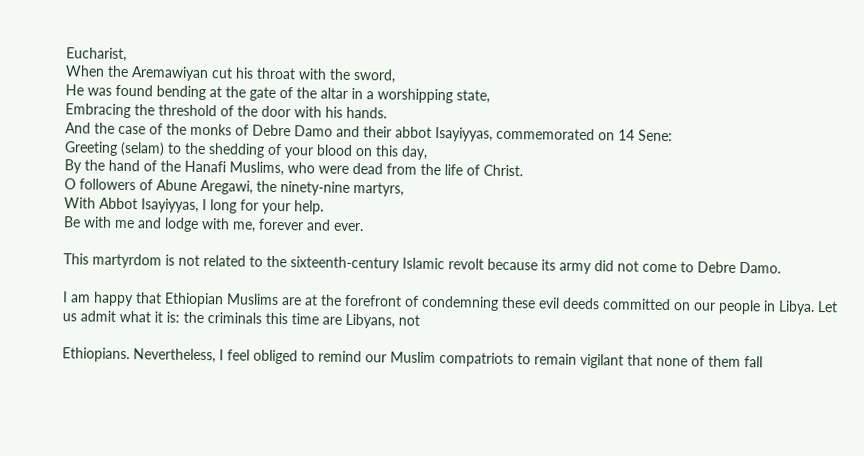Eucharist,
When the Aremawiyan cut his throat with the sword,
He was found bending at the gate of the altar in a worshipping state,
Embracing the threshold of the door with his hands.
And the case of the monks of Debre Damo and their abbot Isayiyyas, commemorated on 14 Sene:
Greeting (selam) to the shedding of your blood on this day,
By the hand of the Hanafi Muslims, who were dead from the life of Christ.
O followers of Abune Aregawi, the ninety-nine martyrs,
With Abbot Isayiyyas, I long for your help.
Be with me and lodge with me, forever and ever.

This martyrdom is not related to the sixteenth-century Islamic revolt because its army did not come to Debre Damo.

I am happy that Ethiopian Muslims are at the forefront of condemning these evil deeds committed on our people in Libya. Let us admit what it is: the criminals this time are Libyans, not

Ethiopians. Nevertheless, I feel obliged to remind our Muslim compatriots to remain vigilant that none of them fall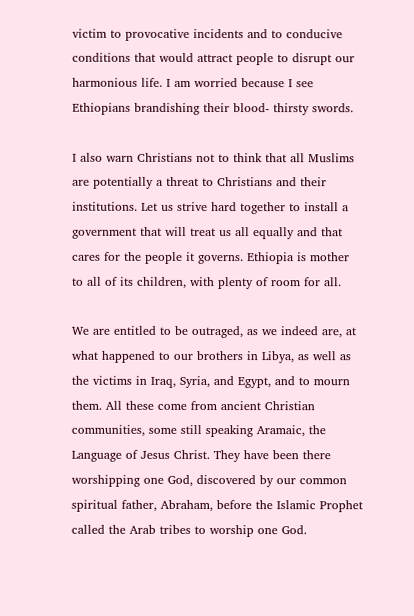victim to provocative incidents and to conducive conditions that would attract people to disrupt our harmonious life. I am worried because I see Ethiopians brandishing their blood- thirsty swords.

I also warn Christians not to think that all Muslims are potentially a threat to Christians and their institutions. Let us strive hard together to install a government that will treat us all equally and that cares for the people it governs. Ethiopia is mother to all of its children, with plenty of room for all.

We are entitled to be outraged, as we indeed are, at what happened to our brothers in Libya, as well as the victims in Iraq, Syria, and Egypt, and to mourn them. All these come from ancient Christian communities, some still speaking Aramaic, the Language of Jesus Christ. They have been there worshipping one God, discovered by our common spiritual father, Abraham, before the Islamic Prophet called the Arab tribes to worship one God.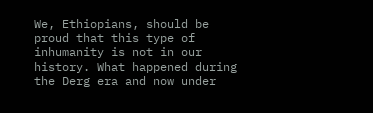We, Ethiopians, should be proud that this type of inhumanity is not in our history. What happened during the Derg era and now under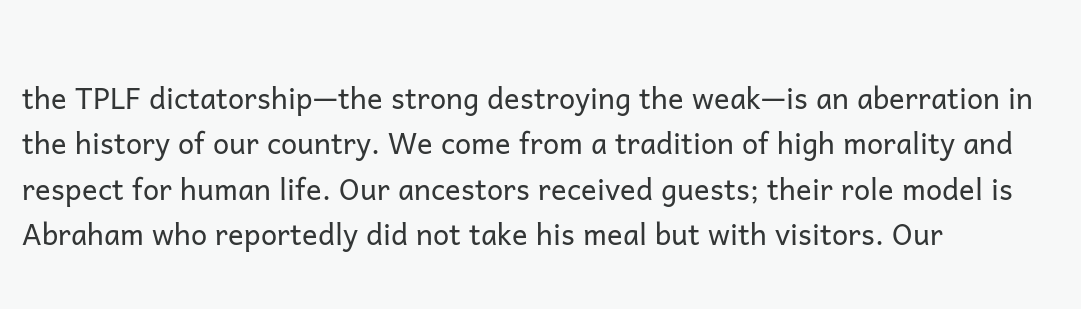the TPLF dictatorship—the strong destroying the weak—is an aberration in the history of our country. We come from a tradition of high morality and respect for human life. Our ancestors received guests; their role model is Abraham who reportedly did not take his meal but with visitors. Our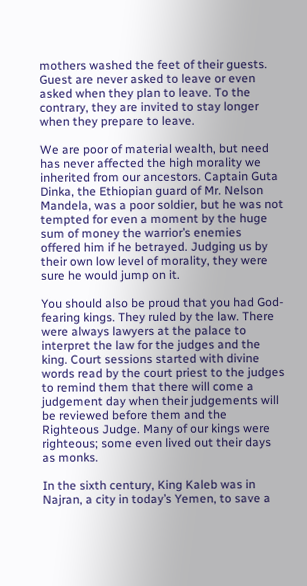mothers washed the feet of their guests. Guest are never asked to leave or even asked when they plan to leave. To the contrary, they are invited to stay longer when they prepare to leave.

We are poor of material wealth, but need has never affected the high morality we inherited from our ancestors. Captain Guta Dinka, the Ethiopian guard of Mr. Nelson Mandela, was a poor soldier, but he was not tempted for even a moment by the huge sum of money the warrior’s enemies offered him if he betrayed. Judging us by their own low level of morality, they were sure he would jump on it.

You should also be proud that you had God-fearing kings. They ruled by the law. There were always lawyers at the palace to interpret the law for the judges and the king. Court sessions started with divine words read by the court priest to the judges to remind them that there will come a judgement day when their judgements will be reviewed before them and the Righteous Judge. Many of our kings were righteous; some even lived out their days as monks.

In the sixth century, King Kaleb was in Najran, a city in today’s Yemen, to save a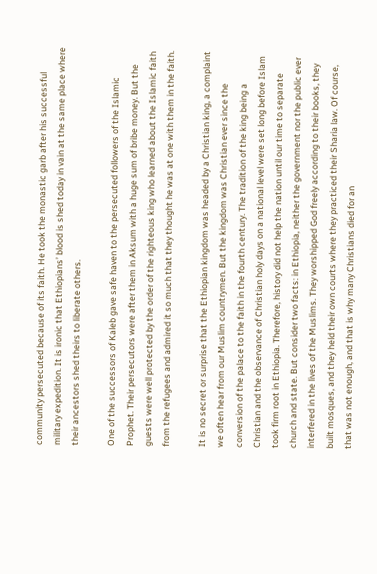community persecuted because of its faith. He took the monastic garb after his successful military expedition. It is ironic that Ethiopians’ blood is shed today in vain at the same place where their ancestors shed theirs to liberate others.

One of the successors of Kaleb gave safe haven to the persecuted followers of the Islamic Prophet. Their persecutors were after them in Aksum with a huge sum of bribe money. But the guests were well protected by the order of the righteous king who learned about the Islamic faith from the refugees and admired it so much that they thought he was at one with them in the faith.

It is no secret or surprise that the Ethiopian kingdom was headed by a Christian king, a complaint we often hear from our Muslim countrymen. But the kingdom was Christian ever since the conversion of the palace to the faith in the fourth century. The tradition of the king being a Christian and the observance of Christian holy days on a national level were set long before Islam took firm root in Ethiopia. Therefore, history did not help the nation until our time to separate church and state. But consider two facts: in Ethiopia, neither the government nor the public ever interfered in the lives of the Muslims. They worshipped God freely according to their books, they built mosques, and they held their own courts where they practiced their Sharia law. Of course, that was not enough, and that is why many Christians died for an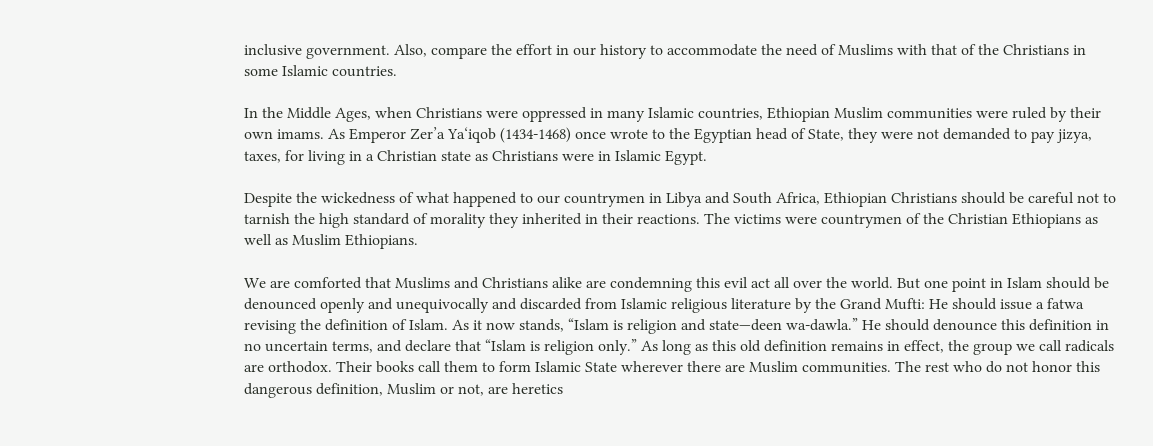inclusive government. Also, compare the effort in our history to accommodate the need of Muslims with that of the Christians in some Islamic countries.

In the Middle Ages, when Christians were oppressed in many Islamic countries, Ethiopian Muslim communities were ruled by their own imams. As Emperor Zer’a Ya‘iqob (1434-1468) once wrote to the Egyptian head of State, they were not demanded to pay jizya, taxes, for living in a Christian state as Christians were in Islamic Egypt.

Despite the wickedness of what happened to our countrymen in Libya and South Africa, Ethiopian Christians should be careful not to tarnish the high standard of morality they inherited in their reactions. The victims were countrymen of the Christian Ethiopians as well as Muslim Ethiopians.

We are comforted that Muslims and Christians alike are condemning this evil act all over the world. But one point in Islam should be denounced openly and unequivocally and discarded from Islamic religious literature by the Grand Mufti: He should issue a fatwa revising the definition of Islam. As it now stands, “Islam is religion and state—deen wa-dawla.” He should denounce this definition in no uncertain terms, and declare that “Islam is religion only.” As long as this old definition remains in effect, the group we call radicals are orthodox. Their books call them to form Islamic State wherever there are Muslim communities. The rest who do not honor this dangerous definition, Muslim or not, are heretics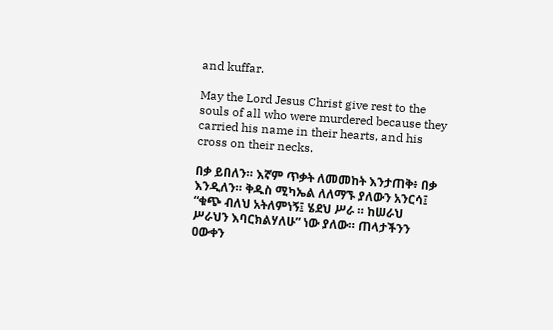and kuffar.

May the Lord Jesus Christ give rest to the souls of all who were murdered because they carried his name in their hearts, and his cross on their necks.

በቃ ይበለን። እኛም ጥቃት ለመመከት እንታጠቅ፥ በቃ እንዲለን። ቅዱስ ሚካኤል ለለማኙ ያለውን አንርሳ፤ “ቁጭ ብለህ አትለምነኝ፤ ሄደህ ሥራ ። ከሠራህ ሥራህን እባርክልሃለሁ” ነው ያለው። ጠላታችንን ዐውቀን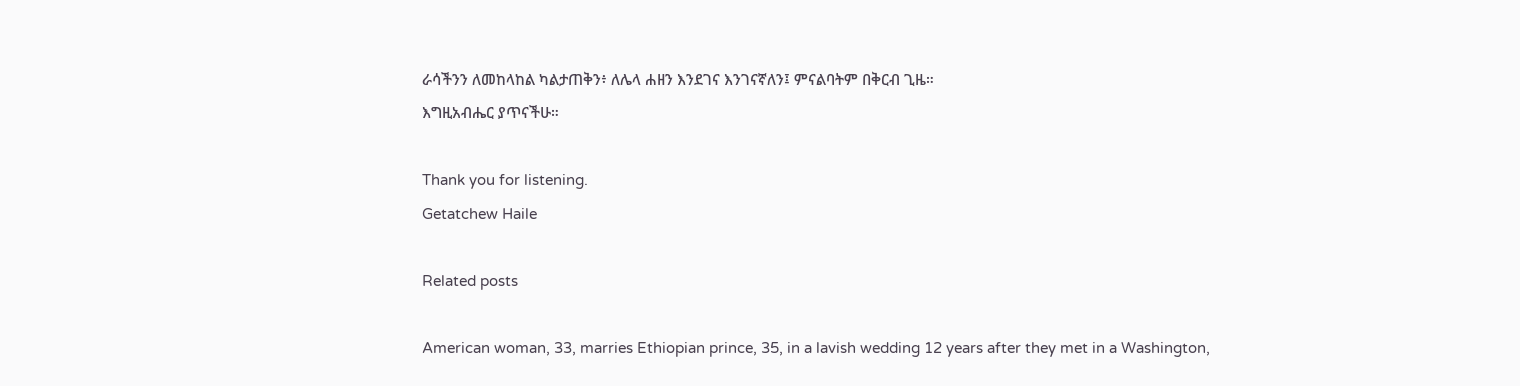ራሳችንን ለመከላከል ካልታጠቅን፥ ለሌላ ሐዘን እንደገና እንገናኛለን፤ ምናልባትም በቅርብ ጊዜ።
እግዚአብሔር ያጥናችሁ።

Thank you for listening.
Getatchew Haile

Related posts

American woman, 33, marries Ethiopian prince, 35, in a lavish wedding 12 years after they met in a Washington,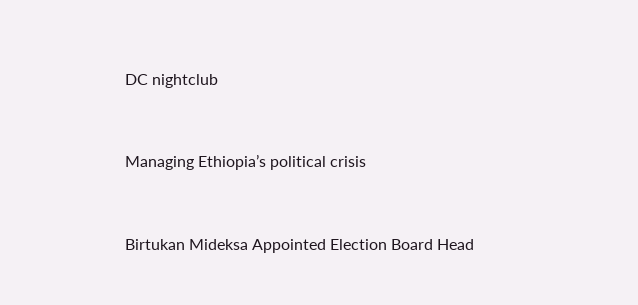DC nightclub


Managing Ethiopia’s political crisis


Birtukan Mideksa Appointed Election Board Head